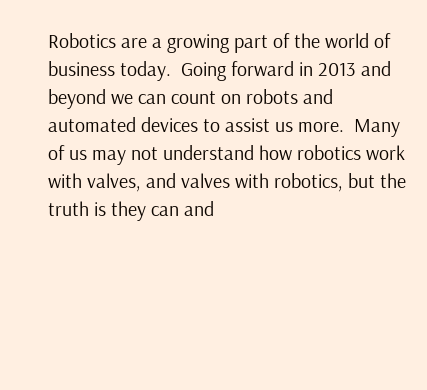Robotics are a growing part of the world of business today.  Going forward in 2013 and beyond we can count on robots and automated devices to assist us more.  Many of us may not understand how robotics work with valves, and valves with robotics, but the truth is they can and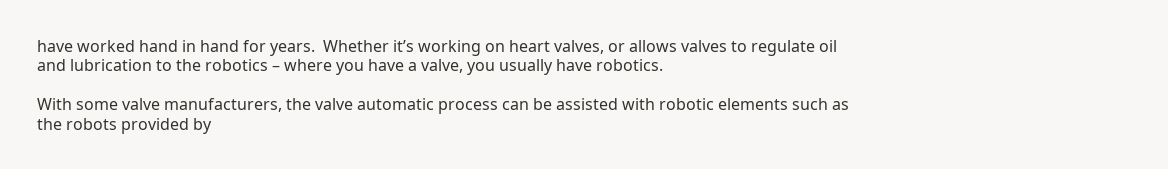have worked hand in hand for years.  Whether it’s working on heart valves, or allows valves to regulate oil and lubrication to the robotics – where you have a valve, you usually have robotics.

With some valve manufacturers, the valve automatic process can be assisted with robotic elements such as the robots provided by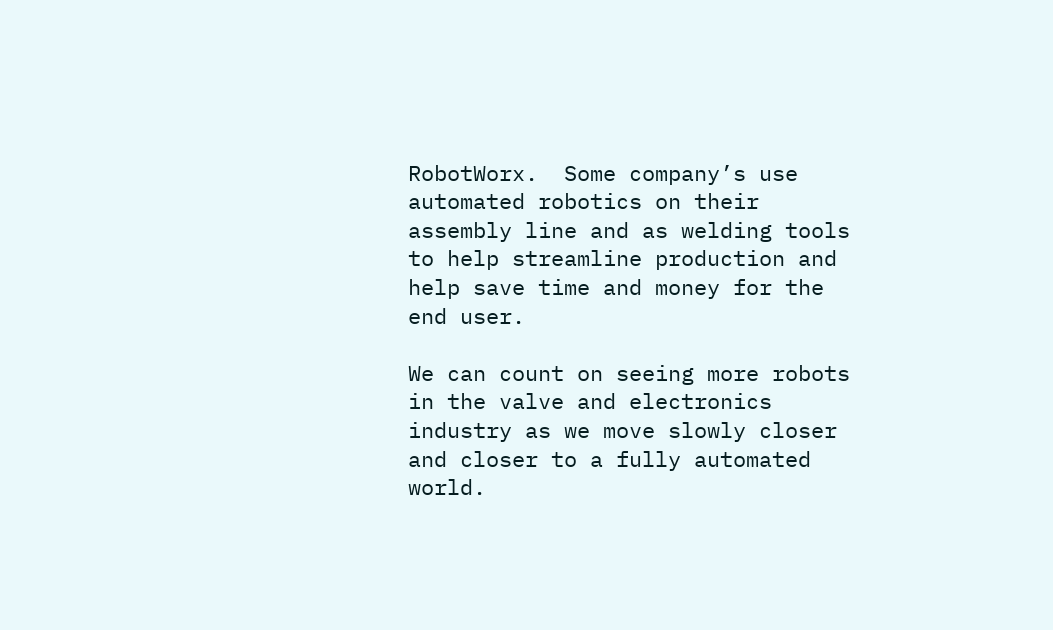RobotWorx.  Some company’s use automated robotics on their assembly line and as welding tools to help streamline production and help save time and money for the end user.

We can count on seeing more robots in the valve and electronics industry as we move slowly closer and closer to a fully automated world.